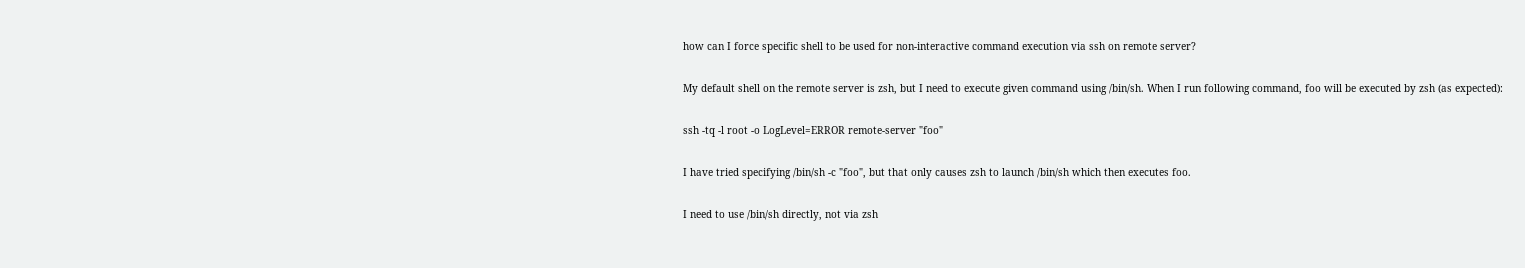how can I force specific shell to be used for non-interactive command execution via ssh on remote server?

My default shell on the remote server is zsh, but I need to execute given command using /bin/sh. When I run following command, foo will be executed by zsh (as expected):

ssh -tq -l root -o LogLevel=ERROR remote-server "foo"

I have tried specifying /bin/sh -c "foo", but that only causes zsh to launch /bin/sh which then executes foo.

I need to use /bin/sh directly, not via zsh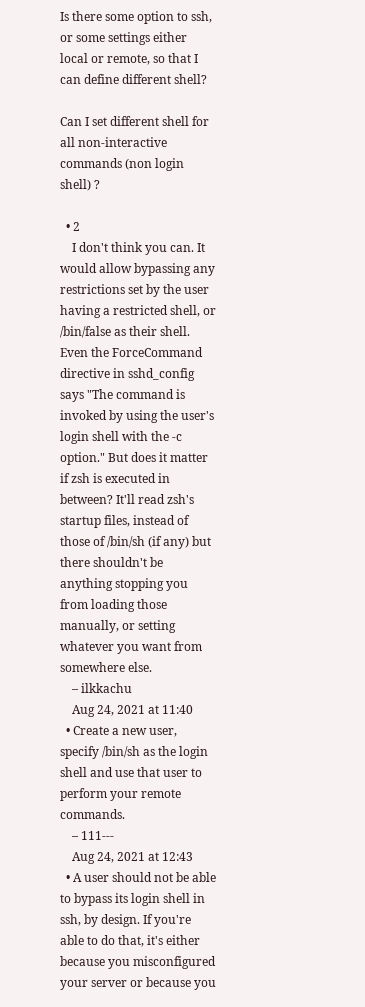Is there some option to ssh, or some settings either local or remote, so that I can define different shell?

Can I set different shell for all non-interactive commands (non login shell) ?

  • 2
    I don't think you can. It would allow bypassing any restrictions set by the user having a restricted shell, or /bin/false as their shell. Even the ForceCommand directive in sshd_config says "The command is invoked by using the user's login shell with the -c option." But does it matter if zsh is executed in between? It'll read zsh's startup files, instead of those of /bin/sh (if any) but there shouldn't be anything stopping you from loading those manually, or setting whatever you want from somewhere else.
    – ilkkachu
    Aug 24, 2021 at 11:40
  • Create a new user, specify /bin/sh as the login shell and use that user to perform your remote commands.
    – 111---
    Aug 24, 2021 at 12:43
  • A user should not be able to bypass its login shell in ssh, by design. If you're able to do that, it's either because you misconfigured your server or because you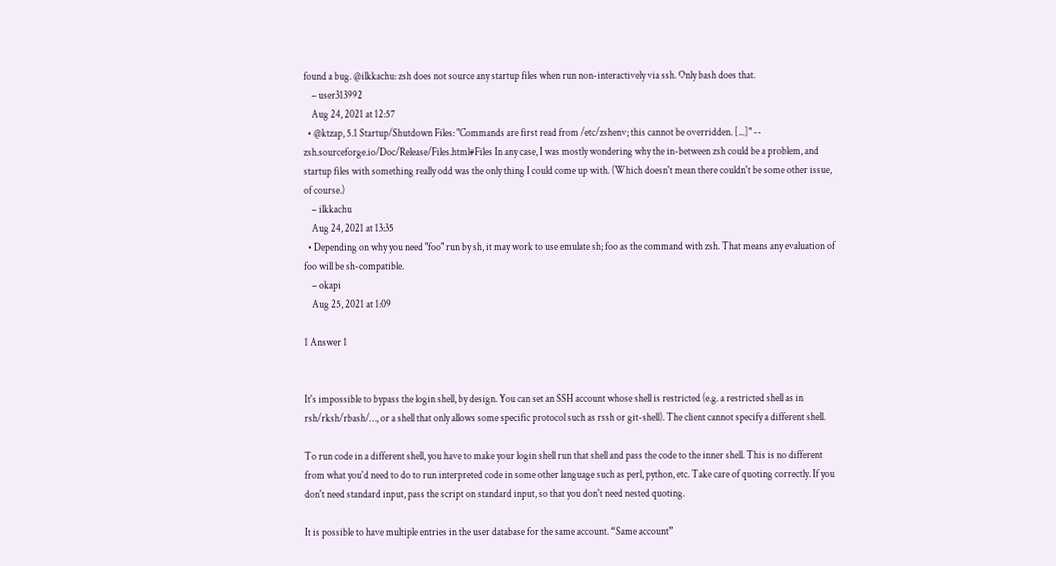found a bug. @ilkkachu: zsh does not source any startup files when run non-interactively via ssh. Only bash does that.
    – user313992
    Aug 24, 2021 at 12:57
  • @ktzap, 5.1 Startup/Shutdown Files: "Commands are first read from /etc/zshenv; this cannot be overridden. [...]" -- zsh.sourceforge.io/Doc/Release/Files.html#Files In any case, I was mostly wondering why the in-between zsh could be a problem, and startup files with something really odd was the only thing I could come up with. (Which doesn't mean there couldn't be some other issue, of course.)
    – ilkkachu
    Aug 24, 2021 at 13:35
  • Depending on why you need "foo" run by sh, it may work to use emulate sh; foo as the command with zsh. That means any evaluation of foo will be sh-compatible.
    – okapi
    Aug 25, 2021 at 1:09

1 Answer 1


It's impossible to bypass the login shell, by design. You can set an SSH account whose shell is restricted (e.g. a restricted shell as in rsh/rksh/rbash/…, or a shell that only allows some specific protocol such as rssh or git-shell). The client cannot specify a different shell.

To run code in a different shell, you have to make your login shell run that shell and pass the code to the inner shell. This is no different from what you'd need to do to run interpreted code in some other language such as perl, python, etc. Take care of quoting correctly. If you don't need standard input, pass the script on standard input, so that you don't need nested quoting.

It is possible to have multiple entries in the user database for the same account. “Same account”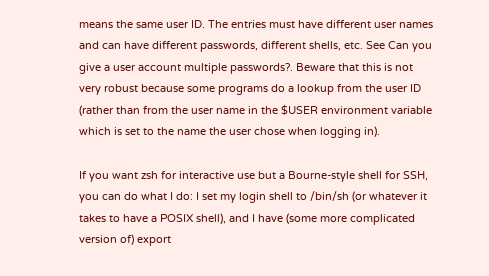means the same user ID. The entries must have different user names and can have different passwords, different shells, etc. See Can you give a user account multiple passwords?. Beware that this is not very robust because some programs do a lookup from the user ID (rather than from the user name in the $USER environment variable which is set to the name the user chose when logging in).

If you want zsh for interactive use but a Bourne-style shell for SSH, you can do what I do: I set my login shell to /bin/sh (or whatever it takes to have a POSIX shell), and I have (some more complicated version of) export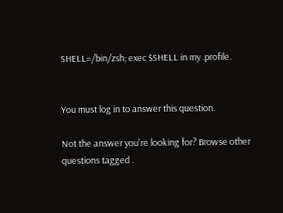SHELL=/bin/zsh; exec $SHELL in my .profile.


You must log in to answer this question.

Not the answer you're looking for? Browse other questions tagged .